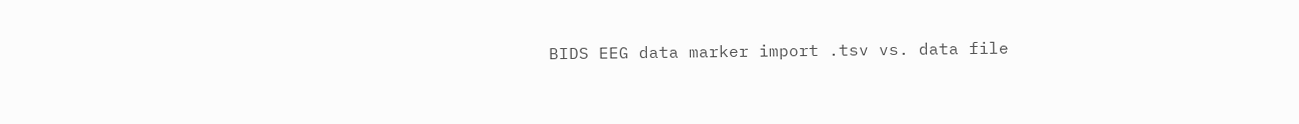BIDS EEG data marker import .tsv vs. data file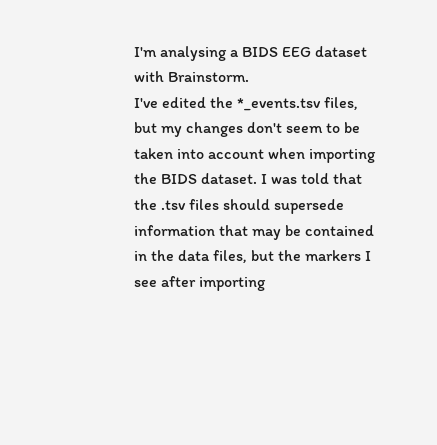I'm analysing a BIDS EEG dataset with Brainstorm.
I've edited the *_events.tsv files, but my changes don't seem to be taken into account when importing the BIDS dataset. I was told that the .tsv files should supersede information that may be contained in the data files, but the markers I see after importing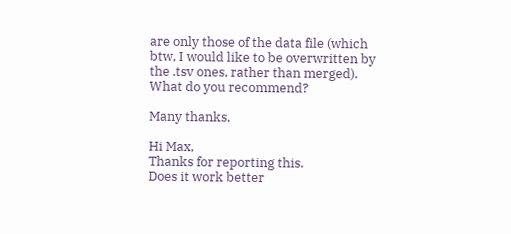are only those of the data file (which btw, I would like to be overwritten by the .tsv ones, rather than merged).
What do you recommend?

Many thanks,

Hi Max,
Thanks for reporting this.
Does it work better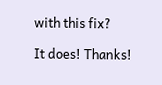with this fix?

It does! Thanks!